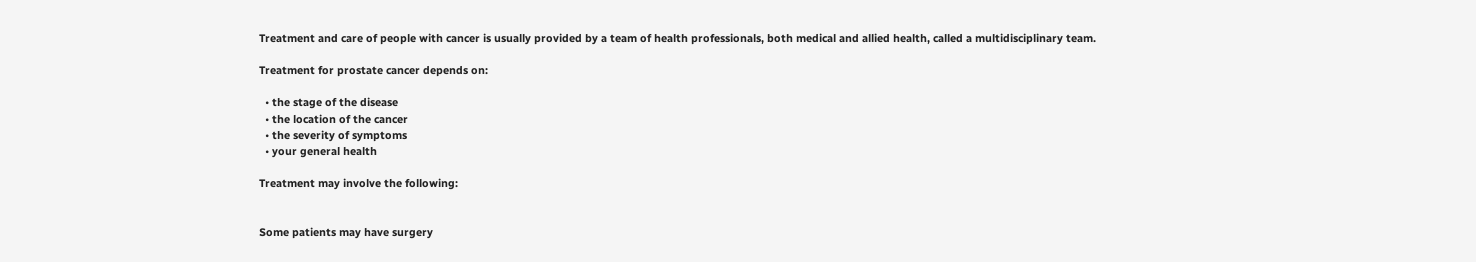Treatment and care of people with cancer is usually provided by a team of health professionals, both medical and allied health, called a multidisciplinary team.

Treatment for prostate cancer depends on:

  • the stage of the disease
  • the location of the cancer
  • the severity of symptoms
  • your general health

Treatment may involve the following:


Some patients may have surgery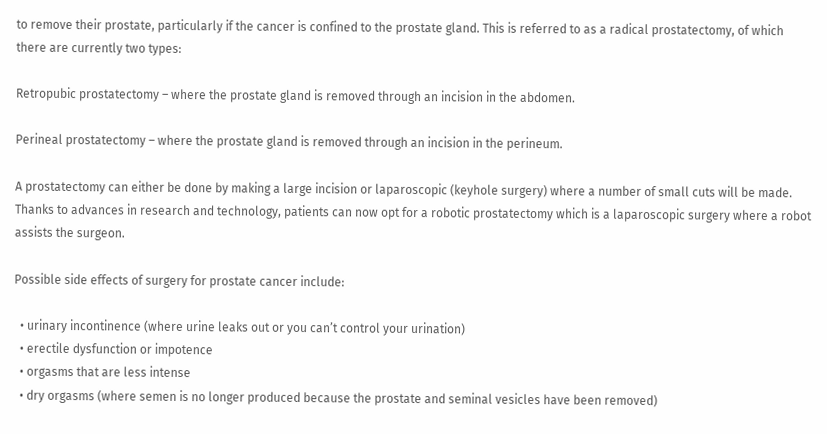to remove their prostate, particularly if the cancer is confined to the prostate gland. This is referred to as a radical prostatectomy, of which there are currently two types:

Retropubic prostatectomy – where the prostate gland is removed through an incision in the abdomen.

Perineal prostatectomy – where the prostate gland is removed through an incision in the perineum.

A prostatectomy can either be done by making a large incision or laparoscopic (keyhole surgery) where a number of small cuts will be made. Thanks to advances in research and technology, patients can now opt for a robotic prostatectomy which is a laparoscopic surgery where a robot assists the surgeon.

Possible side effects of surgery for prostate cancer include:

  • urinary incontinence (where urine leaks out or you can’t control your urination)
  • erectile dysfunction or impotence
  • orgasms that are less intense
  • dry orgasms (where semen is no longer produced because the prostate and seminal vesicles have been removed)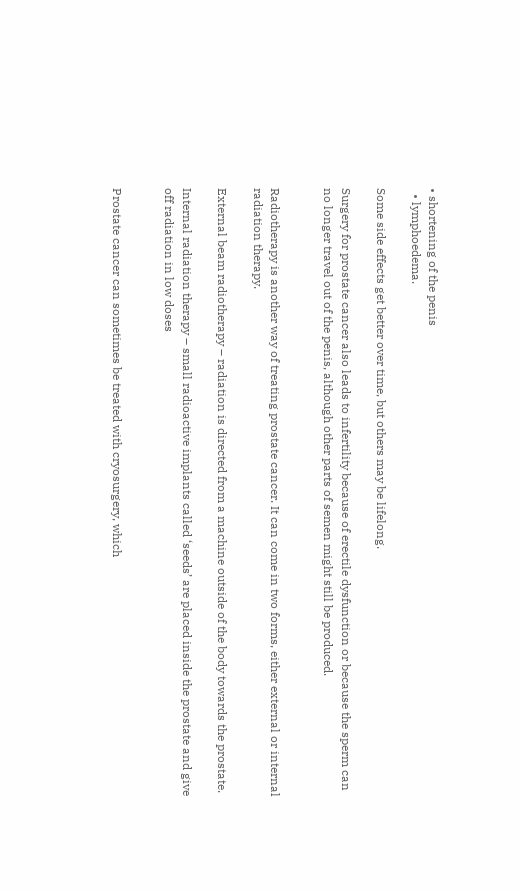• shortening of the penis
  • lymphoedema.

Some side effects get better over time, but others may be lifelong.

Surgery for prostate cancer also leads to infertility because of erectile dysfunction or because the sperm can no longer travel out of the penis, although other parts of semen might still be produced.


Radiotherapy is another way of treating prostate cancer. It can come in two forms, either external or internal radiation therapy.

External beam radiotherapy – radiation is directed from a machine outside of the body towards the prostate.

Internal radiation therapy – small radioactive implants called ‘seeds’ are placed inside the prostate and give off radiation in low doses


Prostate cancer can sometimes be treated with cryosurgery, which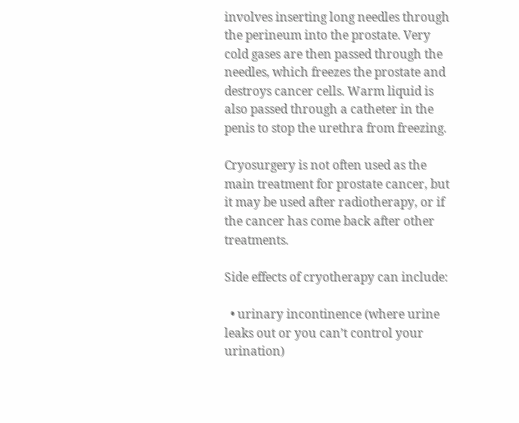involves inserting long needles through the perineum into the prostate. Very cold gases are then passed through the needles, which freezes the prostate and destroys cancer cells. Warm liquid is also passed through a catheter in the penis to stop the urethra from freezing.

Cryosurgery is not often used as the main treatment for prostate cancer, but it may be used after radiotherapy, or if the cancer has come back after other treatments.

Side effects of cryotherapy can include:

  • urinary incontinence (where urine leaks out or you can’t control your urination)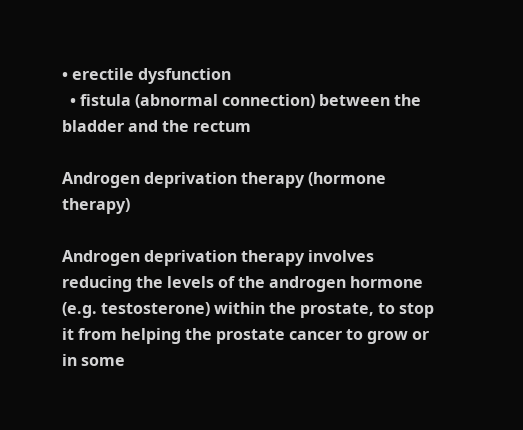• erectile dysfunction
  • fistula (abnormal connection) between the bladder and the rectum

Androgen deprivation therapy (hormone therapy)

Androgen deprivation therapy involves reducing the levels of the androgen hormone (e.g. testosterone) within the prostate, to stop it from helping the prostate cancer to grow or in some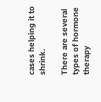cases helping it to shrink.

There are several types of hormone therapy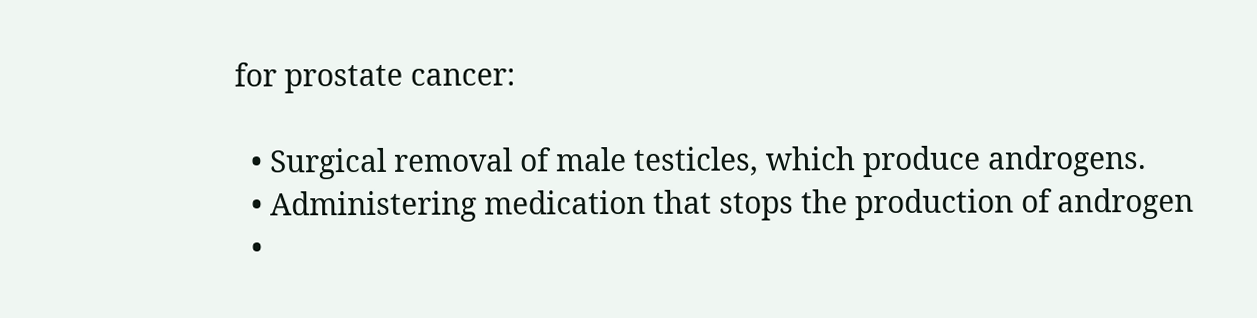for prostate cancer:

  • Surgical removal of male testicles, which produce androgens.
  • Administering medication that stops the production of androgen
  •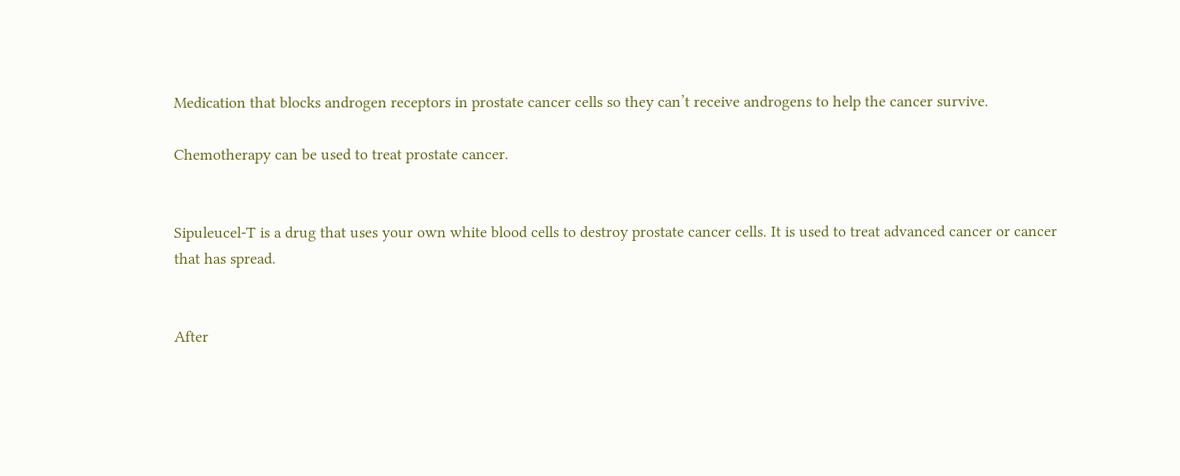Medication that blocks androgen receptors in prostate cancer cells so they can’t receive androgens to help the cancer survive.

Chemotherapy can be used to treat prostate cancer.


Sipuleucel-T is a drug that uses your own white blood cells to destroy prostate cancer cells. It is used to treat advanced cancer or cancer that has spread.


After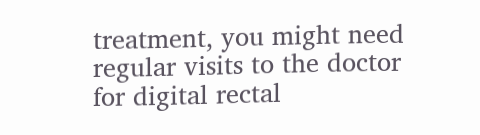treatment, you might need regular visits to the doctor for digital rectal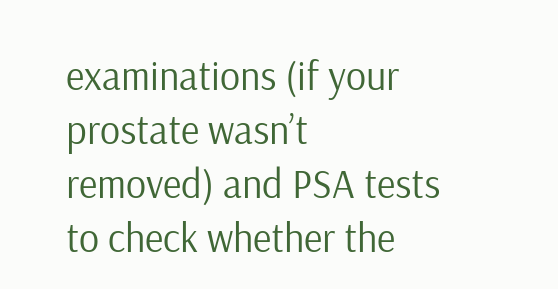examinations (if your prostate wasn’t removed) and PSA tests to check whether the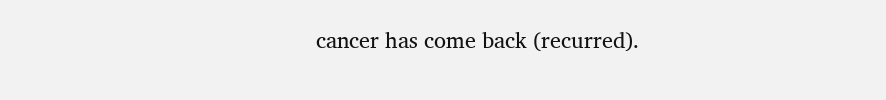cancer has come back (recurred).